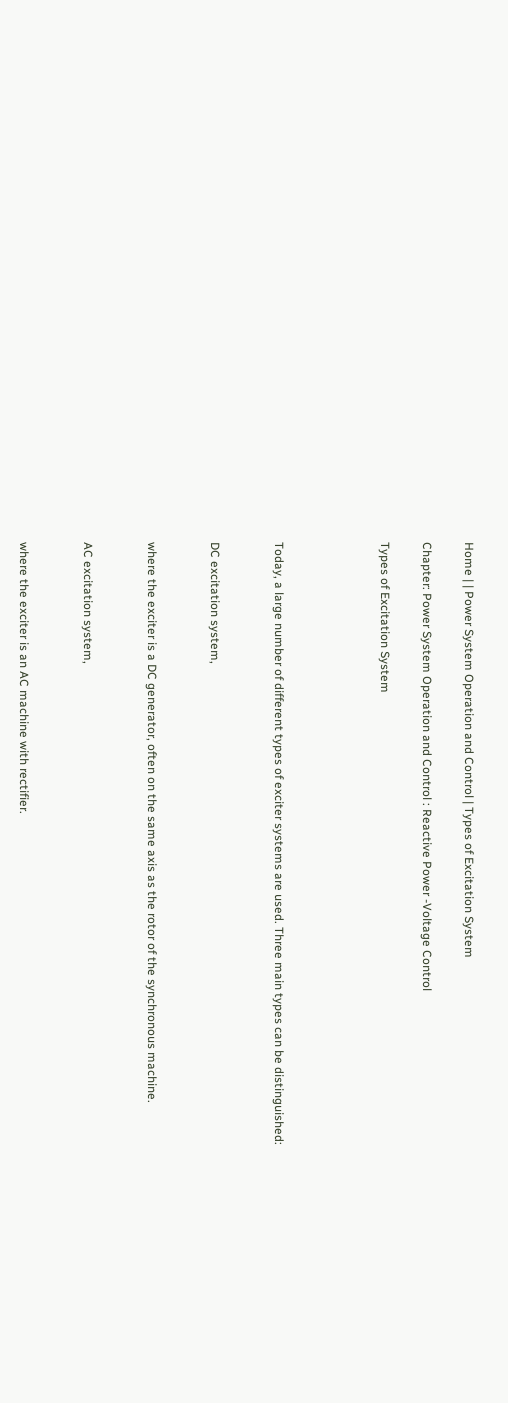Home | | Power System Operation and Control | Types of Excitation System

Chapter: Power System Operation and Control : Reactive Power -Voltage Control

Types of Excitation System




Today, a large number of different types of exciter systems are used. Three main types can be distinguished:


DC excitation system,


where the exciter is a DC generator, often on the same axis as the rotor of the synchronous machine.


AC excitation system,


where the exciter is an AC machine with rectifier.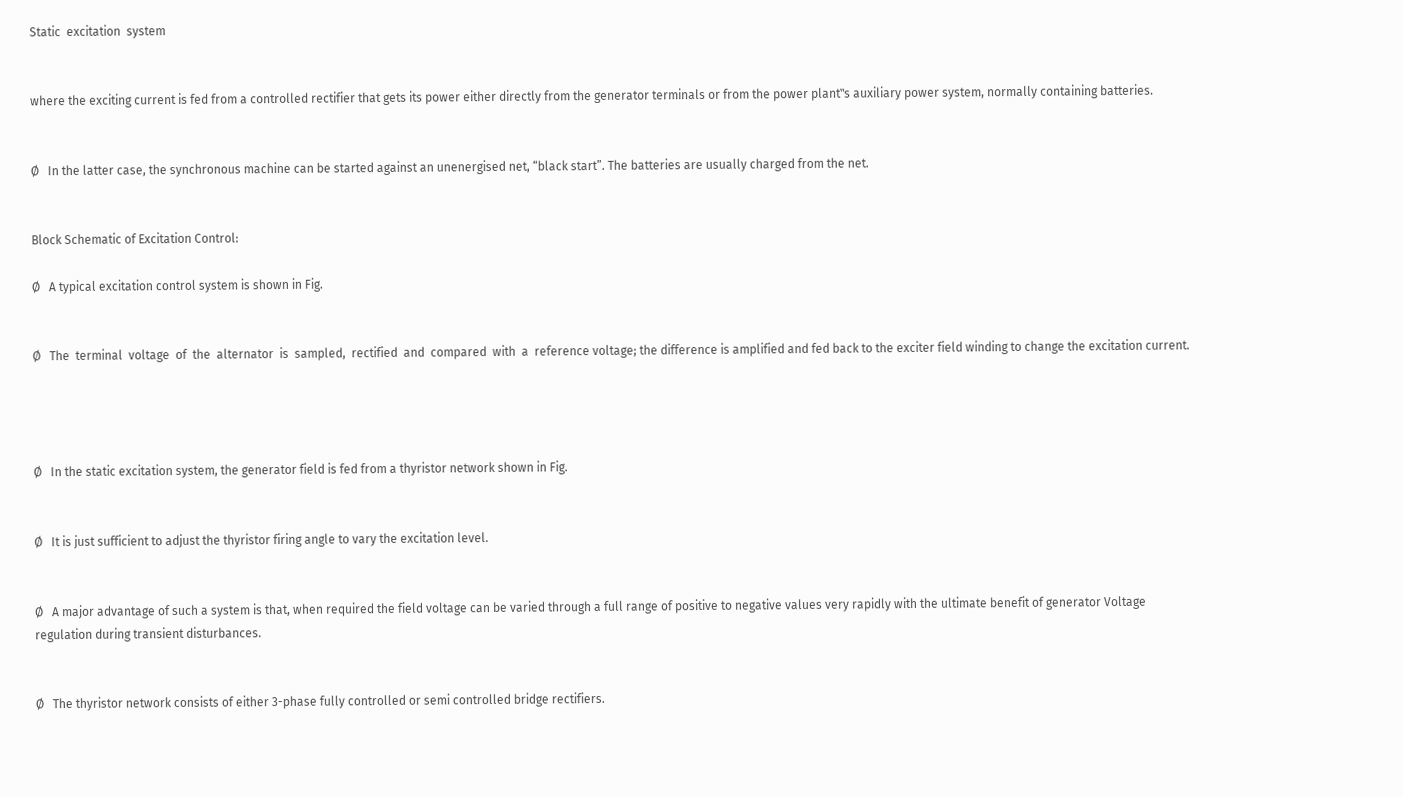Static  excitation  system


where the exciting current is fed from a controlled rectifier that gets its power either directly from the generator terminals or from the power plant‟s auxiliary power system, normally containing batteries.


Ø   In the latter case, the synchronous machine can be started against an unenergised net, “black start”. The batteries are usually charged from the net.


Block Schematic of Excitation Control:

Ø   A typical excitation control system is shown in Fig.


Ø   The  terminal  voltage  of  the  alternator  is  sampled,  rectified  and  compared  with  a  reference voltage; the difference is amplified and fed back to the exciter field winding to change the excitation current.




Ø   In the static excitation system, the generator field is fed from a thyristor network shown in Fig.


Ø   It is just sufficient to adjust the thyristor firing angle to vary the excitation level.


Ø   A major advantage of such a system is that, when required the field voltage can be varied through a full range of positive to negative values very rapidly with the ultimate benefit of generator Voltage regulation during transient disturbances.


Ø   The thyristor network consists of either 3-phase fully controlled or semi controlled bridge rectifiers.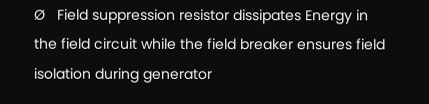Ø   Field suppression resistor dissipates Energy in the field circuit while the field breaker ensures field isolation during generator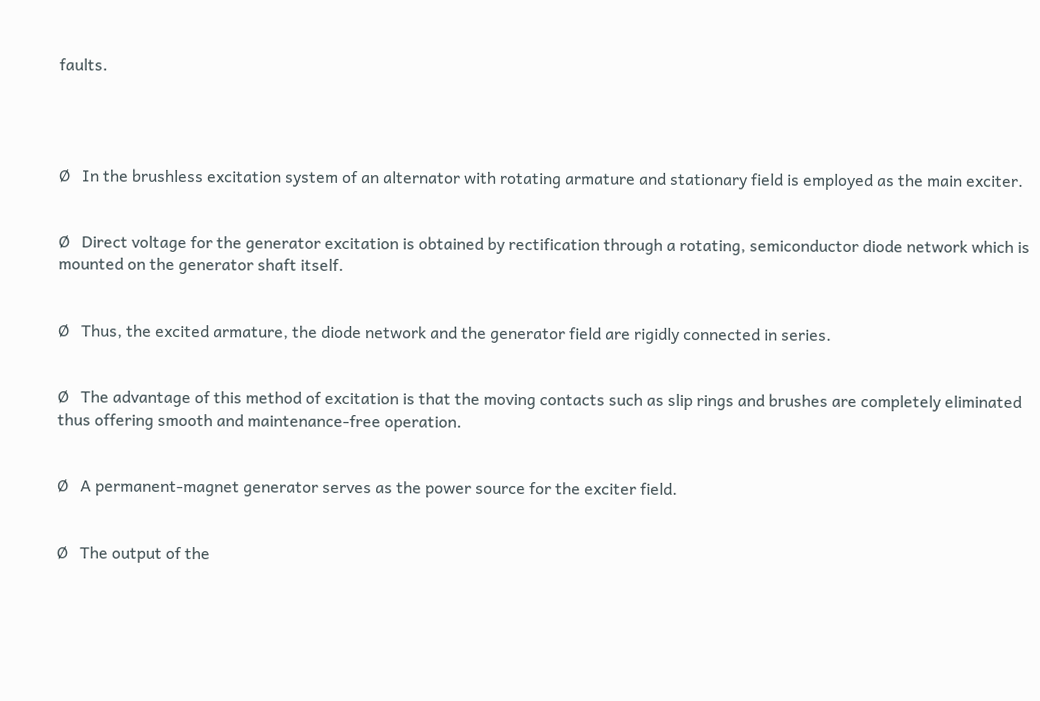faults.




Ø   In the brushless excitation system of an alternator with rotating armature and stationary field is employed as the main exciter.


Ø   Direct voltage for the generator excitation is obtained by rectification through a rotating, semiconductor diode network which is mounted on the generator shaft itself.


Ø   Thus, the excited armature, the diode network and the generator field are rigidly connected in series.


Ø   The advantage of this method of excitation is that the moving contacts such as slip rings and brushes are completely eliminated thus offering smooth and maintenance-free operation.


Ø   A permanent-magnet generator serves as the power source for the exciter field.


Ø   The output of the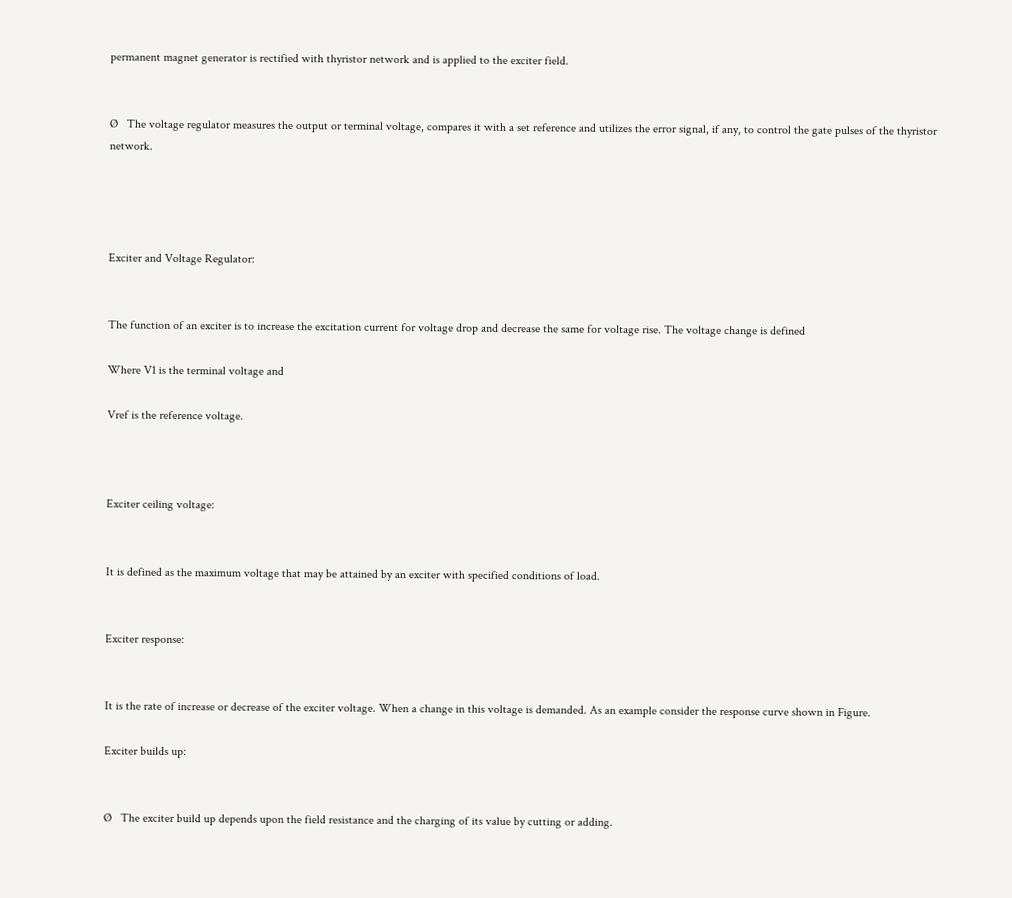permanent magnet generator is rectified with thyristor network and is applied to the exciter field.


Ø   The voltage regulator measures the output or terminal voltage, compares it with a set reference and utilizes the error signal, if any, to control the gate pulses of the thyristor network.




Exciter and Voltage Regulator:


The function of an exciter is to increase the excitation current for voltage drop and decrease the same for voltage rise. The voltage change is defined

Where V1 is the terminal voltage and

Vref is the reference voltage.



Exciter ceiling voltage:


It is defined as the maximum voltage that may be attained by an exciter with specified conditions of load.


Exciter response:


It is the rate of increase or decrease of the exciter voltage. When a change in this voltage is demanded. As an example consider the response curve shown in Figure.

Exciter builds up:


Ø   The exciter build up depends upon the field resistance and the charging of its value by cutting or adding.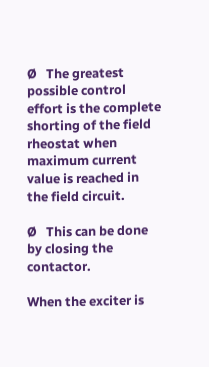Ø   The greatest possible control effort is the complete shorting of the field rheostat when maximum current value is reached in the field circuit.

Ø   This can be done by closing the contactor.

When the exciter is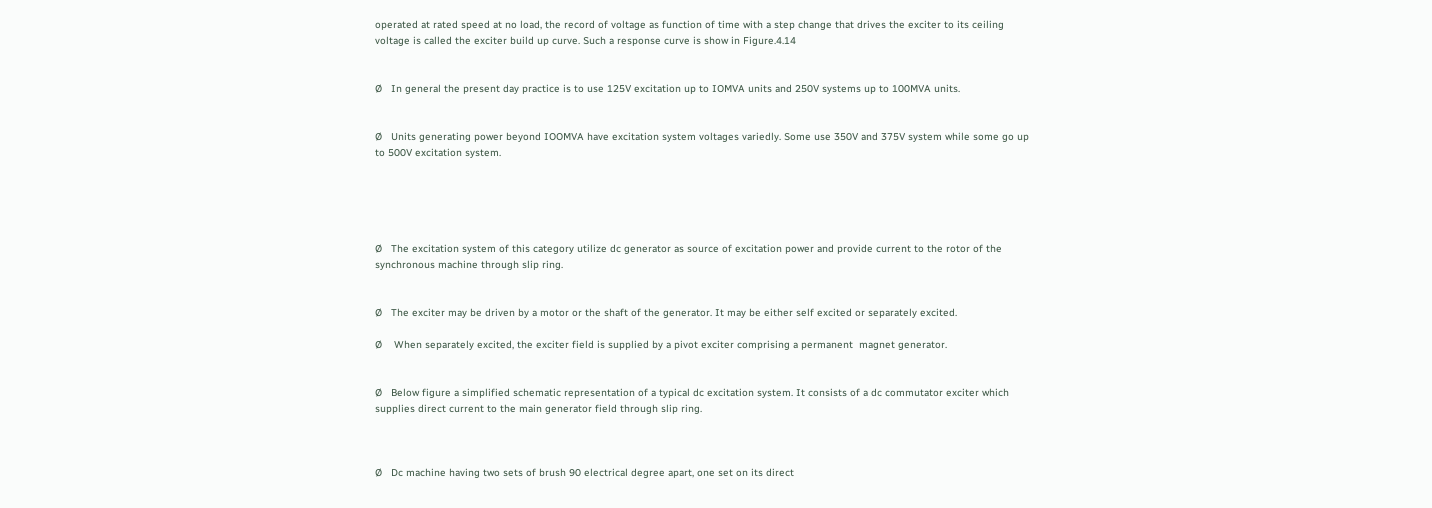operated at rated speed at no load, the record of voltage as function of time with a step change that drives the exciter to its ceiling voltage is called the exciter build up curve. Such a response curve is show in Figure.4.14


Ø   In general the present day practice is to use 125V excitation up to IOMVA units and 250V systems up to 100MVA units.


Ø   Units generating power beyond IOOMVA have excitation system voltages variedly. Some use 350V and 375V system while some go up to 500V excitation system.





Ø   The excitation system of this category utilize dc generator as source of excitation power and provide current to the rotor of the synchronous machine through slip ring.


Ø   The exciter may be driven by a motor or the shaft of the generator. It may be either self excited or separately excited.

Ø    When separately excited, the exciter field is supplied by a pivot exciter comprising a permanent  magnet generator.


Ø   Below figure a simplified schematic representation of a typical dc excitation system. It consists of a dc commutator exciter which supplies direct current to the main generator field through slip ring.



Ø   Dc machine having two sets of brush 90 electrical degree apart, one set on its direct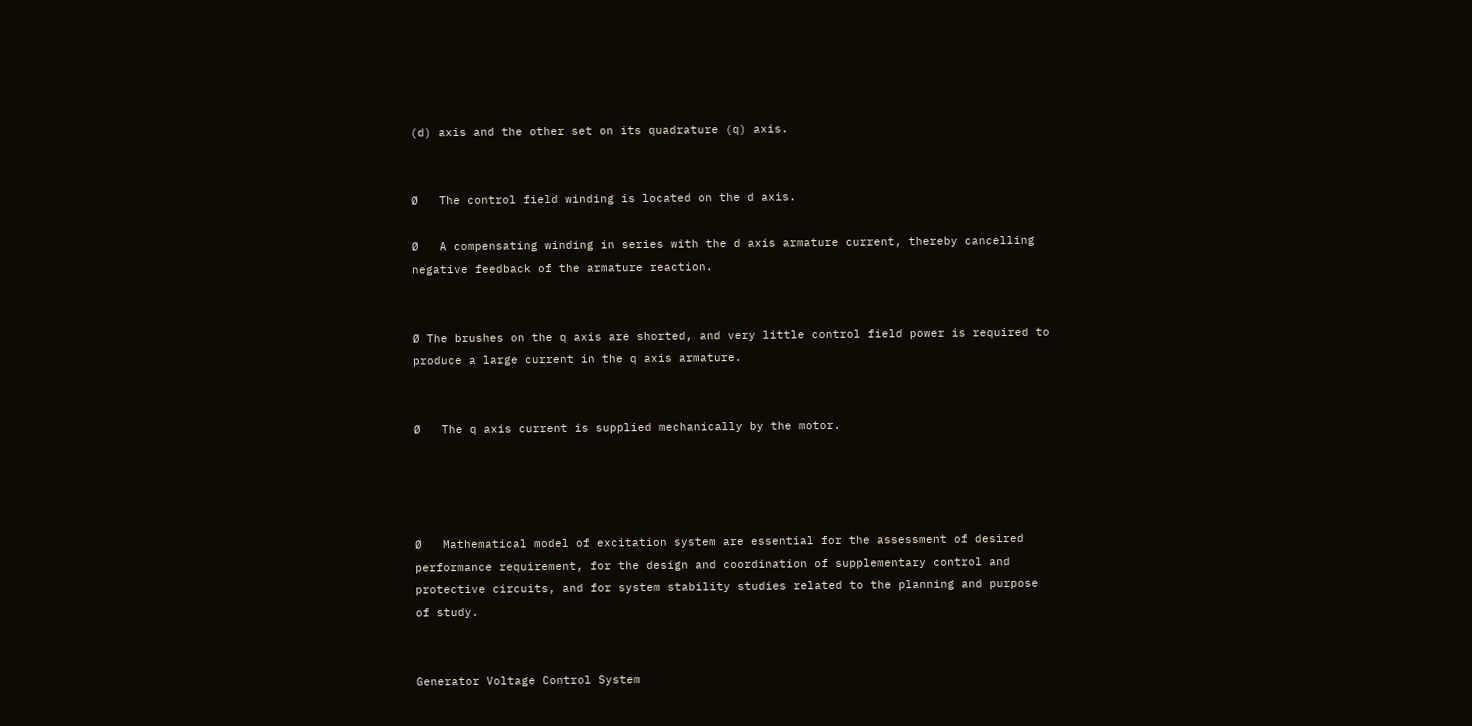(d) axis and the other set on its quadrature (q) axis.


Ø   The control field winding is located on the d axis.

Ø   A compensating winding in series with the d axis armature current, thereby cancelling negative feedback of the armature reaction.


Ø The brushes on the q axis are shorted, and very little control field power is required to produce a large current in the q axis armature.


Ø   The q axis current is supplied mechanically by the motor.




Ø   Mathematical model of excitation system are essential for the assessment of desired performance requirement, for the design and coordination of supplementary control and protective circuits, and for system stability studies related to the planning and purpose of study.


Generator Voltage Control System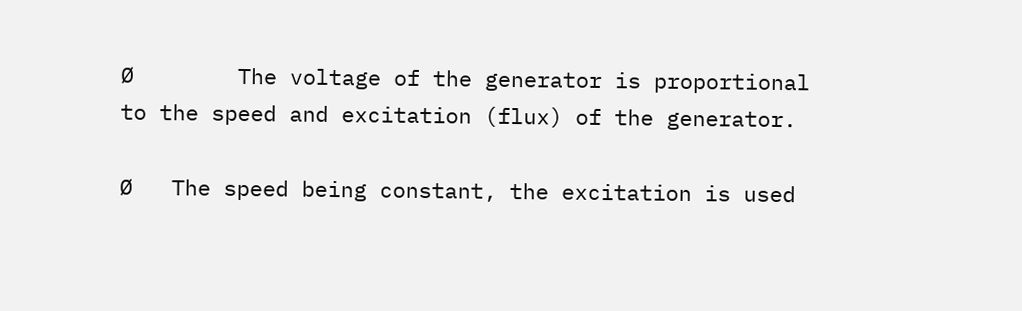Ø        The voltage of the generator is proportional to the speed and excitation (flux) of the generator.

Ø   The speed being constant, the excitation is used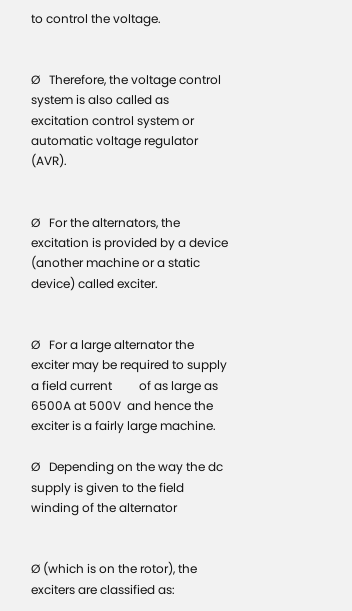to control the voltage.


Ø   Therefore, the voltage control system is also called as excitation control system or automatic voltage regulator (AVR).


Ø   For the alternators, the excitation is provided by a device (another machine or a static device) called exciter.


Ø   For a large alternator the exciter may be required to supply a field current         of as large as 6500A at 500V  and hence the exciter is a fairly large machine.

Ø   Depending on the way the dc supply is given to the field winding of the alternator


Ø (which is on the rotor), the exciters are classified as: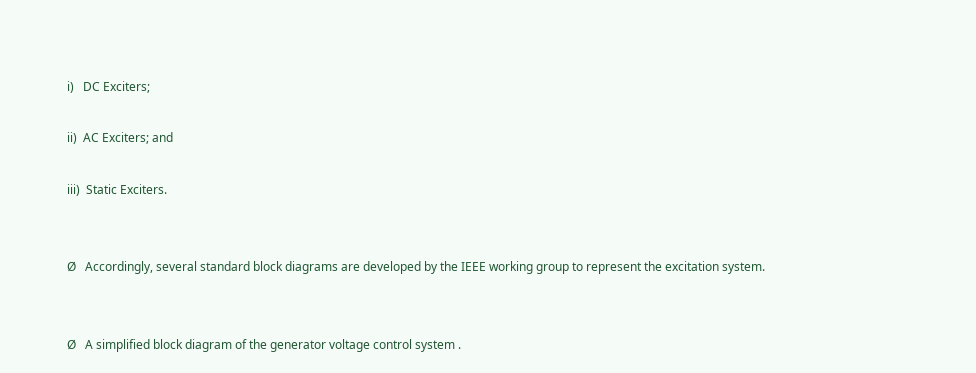i)   DC Exciters;

ii)  AC Exciters; and

iii)  Static Exciters.


Ø   Accordingly, several standard block diagrams are developed by the IEEE working group to represent the excitation system.


Ø   A simplified block diagram of the generator voltage control system .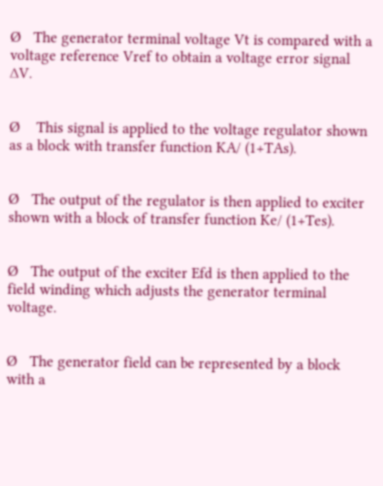Ø   The generator terminal voltage Vt is compared with a voltage reference Vref to obtain a voltage error signal ∆V.


Ø    This signal is applied to the voltage regulator shown as a block with transfer function KA/ (1+TAs).


Ø   The output of the regulator is then applied to exciter shown with a block of transfer function Ke/ (1+Tes).


Ø   The output of the exciter Efd is then applied to the field winding which adjusts the generator terminal voltage.


Ø   The generator field can be represented by a block with a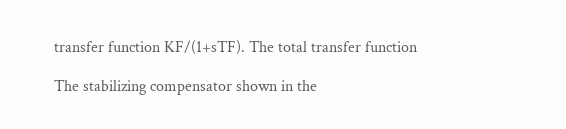transfer function KF/(1+sTF). The total transfer function

The stabilizing compensator shown in the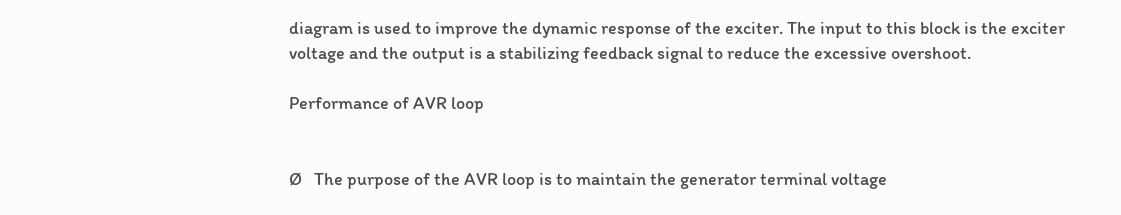diagram is used to improve the dynamic response of the exciter. The input to this block is the exciter voltage and the output is a stabilizing feedback signal to reduce the excessive overshoot.

Performance of AVR loop


Ø   The purpose of the AVR loop is to maintain the generator terminal voltage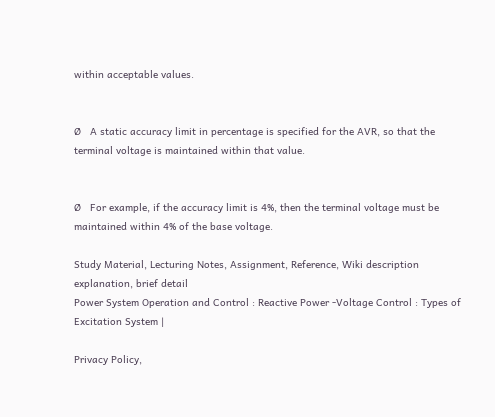within acceptable values.


Ø   A static accuracy limit in percentage is specified for the AVR, so that the terminal voltage is maintained within that value.


Ø   For example, if the accuracy limit is 4%, then the terminal voltage must be maintained within 4% of the base voltage.

Study Material, Lecturing Notes, Assignment, Reference, Wiki description explanation, brief detail
Power System Operation and Control : Reactive Power -Voltage Control : Types of Excitation System |

Privacy Policy,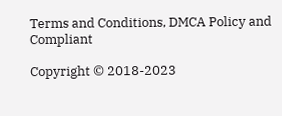Terms and Conditions, DMCA Policy and Compliant

Copyright © 2018-2023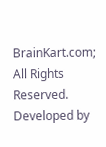BrainKart.com; All Rights Reserved. Developed by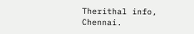Therithal info, Chennai.